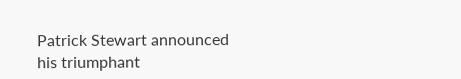Patrick Stewart announced his triumphant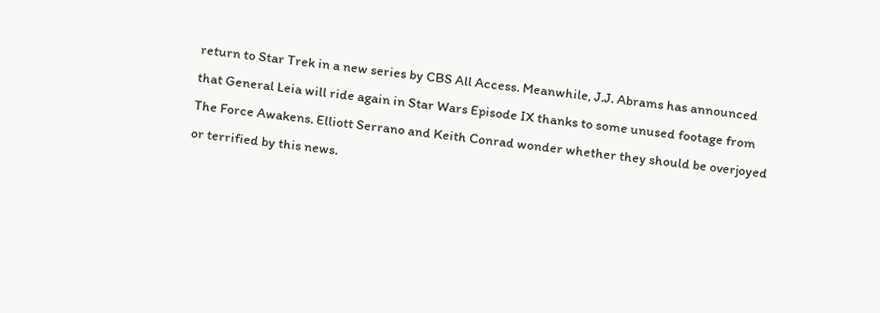return to Star Trek in a new series by CBS All Access. Meanwhile, J.J. Abrams has announced that General Leia will ride again in Star Wars Episode IX thanks to some unused footage from The Force Awakens. Elliott Serrano and Keith Conrad wonder whether they should be overjoyed or terrified by this news.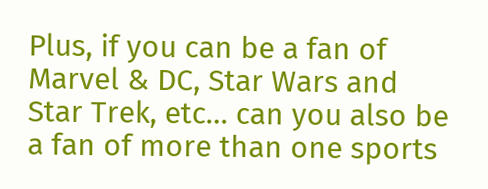Plus, if you can be a fan of Marvel & DC, Star Wars and Star Trek, etc… can you also be a fan of more than one sports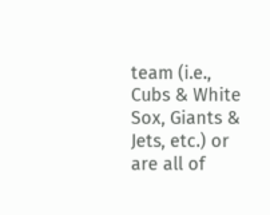team (i.e., Cubs & White Sox, Giants & Jets, etc.) or are all of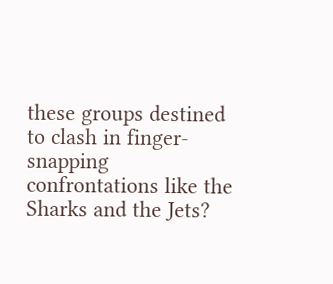these groups destined to clash in finger-snapping confrontations like the Sharks and the Jets?